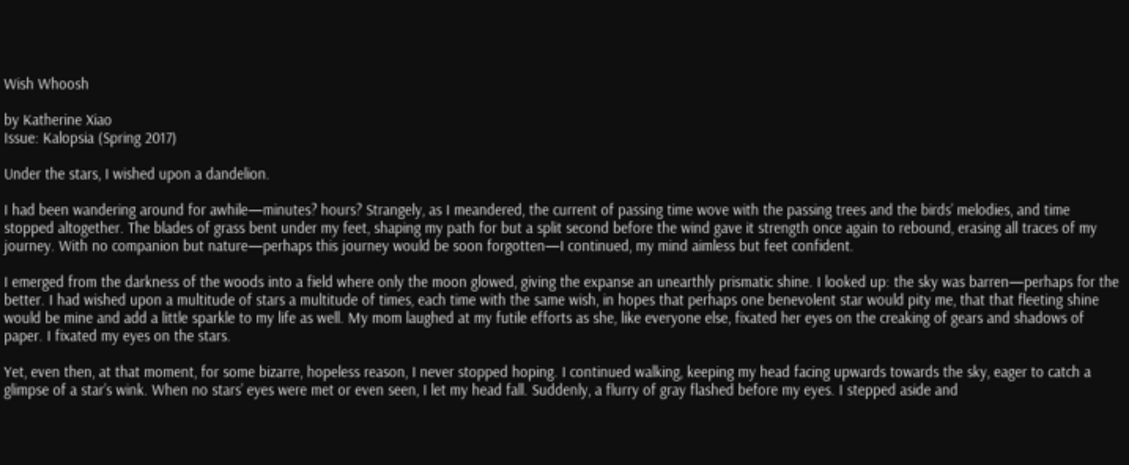Wish Whoosh

by Katherine Xiao
Issue: Kalopsia (Spring 2017)

Under the stars, I wished upon a dandelion.

I had been wandering around for awhile—minutes? hours? Strangely, as I meandered, the current of passing time wove with the passing trees and the birds’ melodies, and time stopped altogether. The blades of grass bent under my feet, shaping my path for but a split second before the wind gave it strength once again to rebound, erasing all traces of my journey. With no companion but nature—perhaps this journey would be soon forgotten—I continued, my mind aimless but feet confident.

I emerged from the darkness of the woods into a field where only the moon glowed, giving the expanse an unearthly prismatic shine. I looked up: the sky was barren—perhaps for the better. I had wished upon a multitude of stars a multitude of times, each time with the same wish, in hopes that perhaps one benevolent star would pity me, that that fleeting shine would be mine and add a little sparkle to my life as well. My mom laughed at my futile efforts as she, like everyone else, fixated her eyes on the creaking of gears and shadows of paper. I fixated my eyes on the stars.

Yet, even then, at that moment, for some bizarre, hopeless reason, I never stopped hoping. I continued walking, keeping my head facing upwards towards the sky, eager to catch a glimpse of a star’s wink. When no stars’ eyes were met or even seen, I let my head fall. Suddenly, a flurry of gray flashed before my eyes. I stepped aside and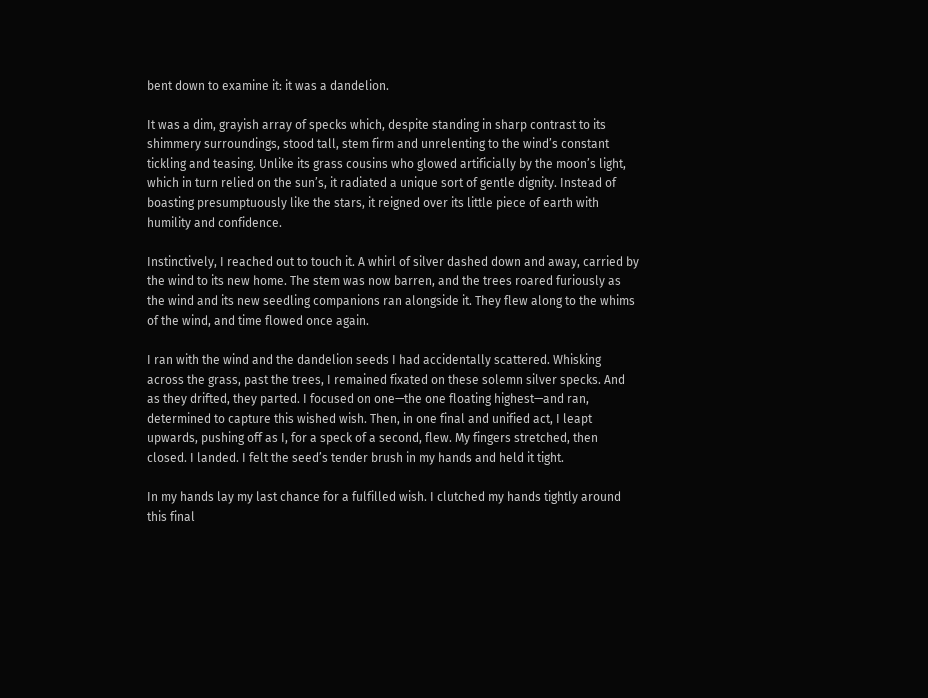bent down to examine it: it was a dandelion.

It was a dim, grayish array of specks which, despite standing in sharp contrast to its shimmery surroundings, stood tall, stem firm and unrelenting to the wind’s constant tickling and teasing. Unlike its grass cousins who glowed artificially by the moon’s light, which in turn relied on the sun’s, it radiated a unique sort of gentle dignity. Instead of boasting presumptuously like the stars, it reigned over its little piece of earth with humility and confidence.

Instinctively, I reached out to touch it. A whirl of silver dashed down and away, carried by the wind to its new home. The stem was now barren, and the trees roared furiously as the wind and its new seedling companions ran alongside it. They flew along to the whims of the wind, and time flowed once again.

I ran with the wind and the dandelion seeds I had accidentally scattered. Whisking across the grass, past the trees, I remained fixated on these solemn silver specks. And as they drifted, they parted. I focused on one—the one floating highest—and ran, determined to capture this wished wish. Then, in one final and unified act, I leapt upwards, pushing off as I, for a speck of a second, flew. My fingers stretched, then closed. I landed. I felt the seed’s tender brush in my hands and held it tight.

In my hands lay my last chance for a fulfilled wish. I clutched my hands tightly around this final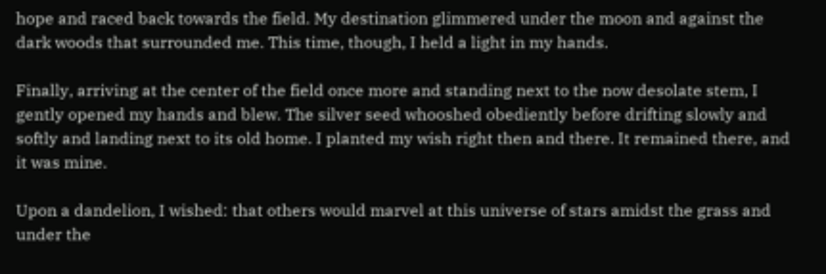hope and raced back towards the field. My destination glimmered under the moon and against the dark woods that surrounded me. This time, though, I held a light in my hands.

Finally, arriving at the center of the field once more and standing next to the now desolate stem, I gently opened my hands and blew. The silver seed whooshed obediently before drifting slowly and softly and landing next to its old home. I planted my wish right then and there. It remained there, and it was mine.

Upon a dandelion, I wished: that others would marvel at this universe of stars amidst the grass and under the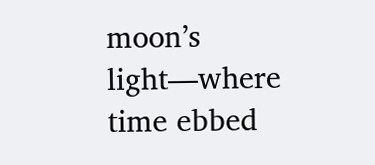moon’s light—where time ebbed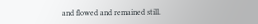and flowed and remained still.